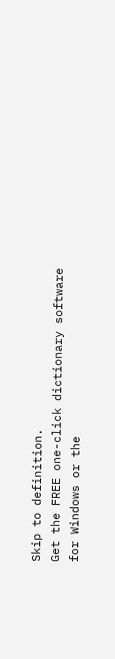Skip to definition.
Get the FREE one-click dictionary software for Windows or the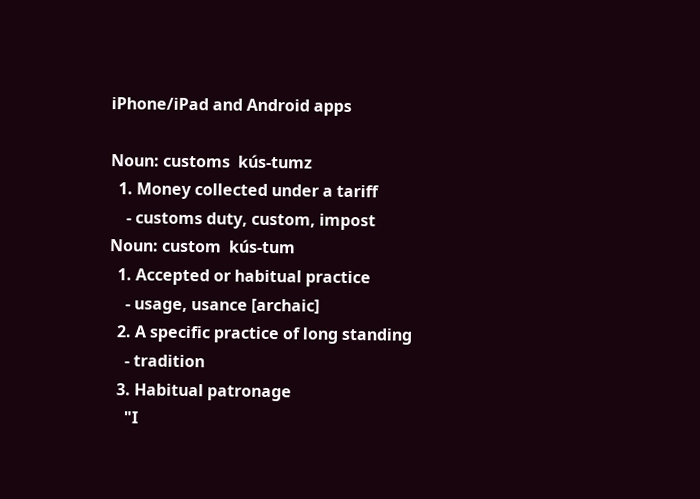iPhone/iPad and Android apps

Noun: customs  kús-tumz
  1. Money collected under a tariff
    - customs duty, custom, impost
Noun: custom  kús-tum
  1. Accepted or habitual practice
    - usage, usance [archaic]
  2. A specific practice of long standing
    - tradition
  3. Habitual patronage
    "I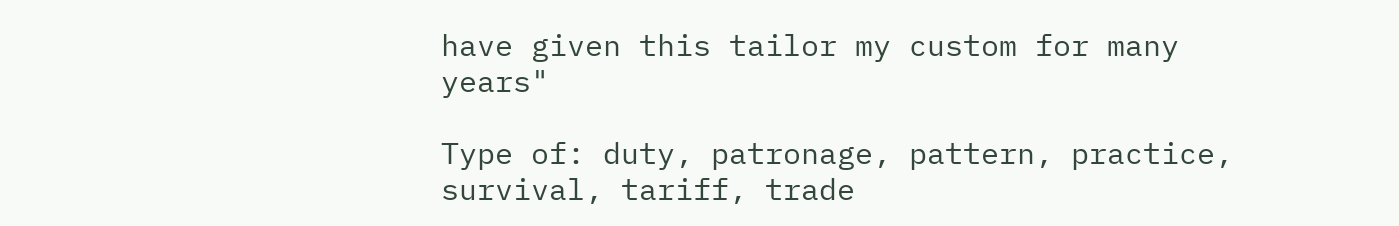have given this tailor my custom for many years"

Type of: duty, patronage, pattern, practice, survival, tariff, trade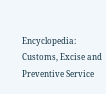Encyclopedia: Customs, Excise and Preventive Service